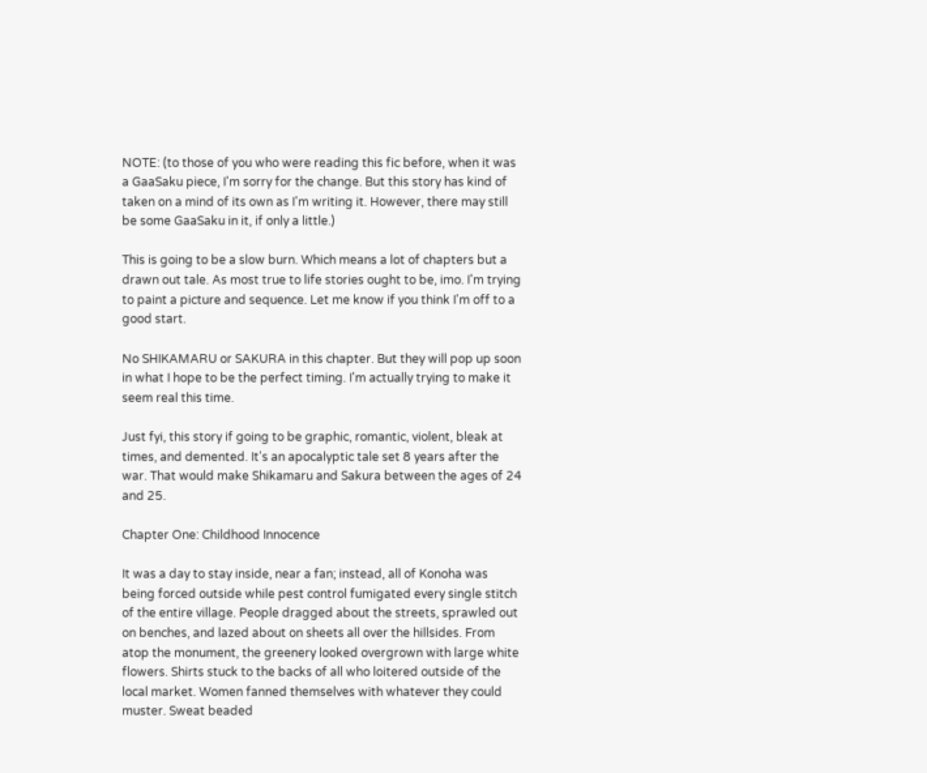NOTE: (to those of you who were reading this fic before, when it was a GaaSaku piece, I'm sorry for the change. But this story has kind of taken on a mind of its own as I'm writing it. However, there may still be some GaaSaku in it, if only a little.)

This is going to be a slow burn. Which means a lot of chapters but a drawn out tale. As most true to life stories ought to be, imo. I'm trying to paint a picture and sequence. Let me know if you think I'm off to a good start.

No SHIKAMARU or SAKURA in this chapter. But they will pop up soon in what I hope to be the perfect timing. I'm actually trying to make it seem real this time.

Just fyi, this story if going to be graphic, romantic, violent, bleak at times, and demented. It's an apocalyptic tale set 8 years after the war. That would make Shikamaru and Sakura between the ages of 24 and 25.

Chapter One: Childhood Innocence

It was a day to stay inside, near a fan; instead, all of Konoha was being forced outside while pest control fumigated every single stitch of the entire village. People dragged about the streets, sprawled out on benches, and lazed about on sheets all over the hillsides. From atop the monument, the greenery looked overgrown with large white flowers. Shirts stuck to the backs of all who loitered outside of the local market. Women fanned themselves with whatever they could muster. Sweat beaded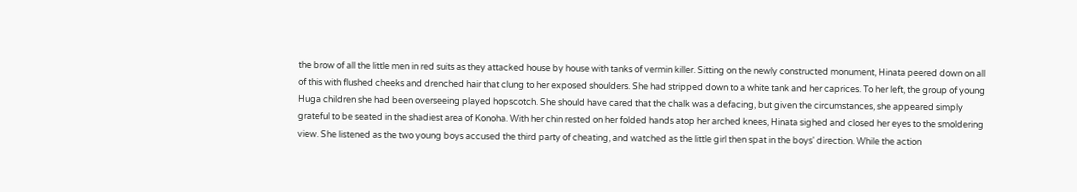the brow of all the little men in red suits as they attacked house by house with tanks of vermin killer. Sitting on the newly constructed monument, Hinata peered down on all of this with flushed cheeks and drenched hair that clung to her exposed shoulders. She had stripped down to a white tank and her caprices. To her left, the group of young Huga children she had been overseeing played hopscotch. She should have cared that the chalk was a defacing, but given the circumstances, she appeared simply grateful to be seated in the shadiest area of Konoha. With her chin rested on her folded hands atop her arched knees, Hinata sighed and closed her eyes to the smoldering view. She listened as the two young boys accused the third party of cheating, and watched as the little girl then spat in the boys' direction. While the action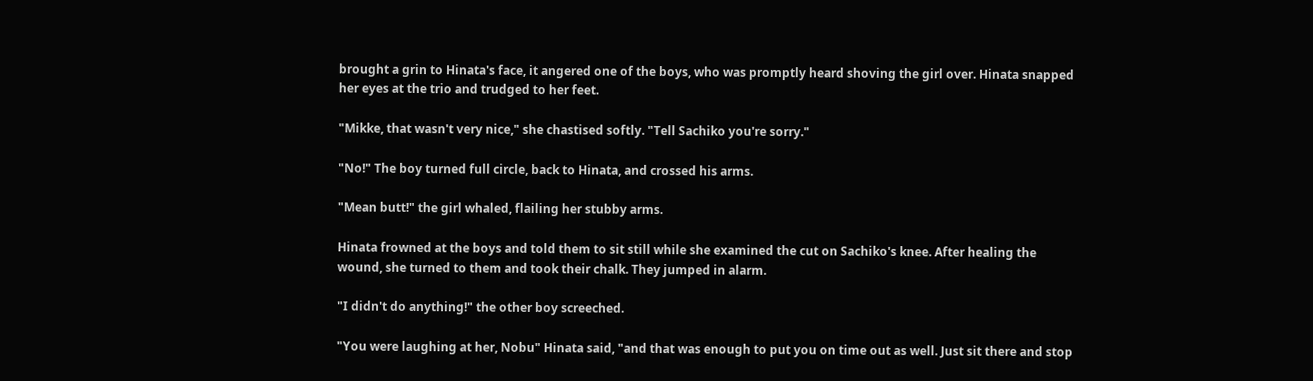brought a grin to Hinata's face, it angered one of the boys, who was promptly heard shoving the girl over. Hinata snapped her eyes at the trio and trudged to her feet.

"Mikke, that wasn't very nice," she chastised softly. "Tell Sachiko you're sorry."

"No!" The boy turned full circle, back to Hinata, and crossed his arms.

"Mean butt!" the girl whaled, flailing her stubby arms.

Hinata frowned at the boys and told them to sit still while she examined the cut on Sachiko's knee. After healing the wound, she turned to them and took their chalk. They jumped in alarm.

"I didn't do anything!" the other boy screeched.

"You were laughing at her, Nobu" Hinata said, "and that was enough to put you on time out as well. Just sit there and stop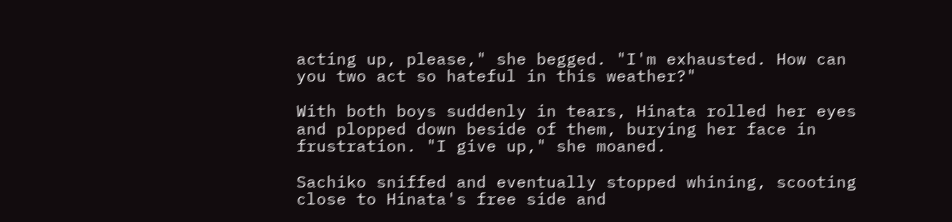acting up, please," she begged. "I'm exhausted. How can you two act so hateful in this weather?"

With both boys suddenly in tears, Hinata rolled her eyes and plopped down beside of them, burying her face in frustration. "I give up," she moaned.

Sachiko sniffed and eventually stopped whining, scooting close to Hinata's free side and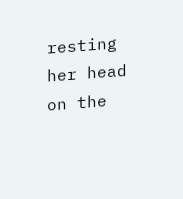resting her head on the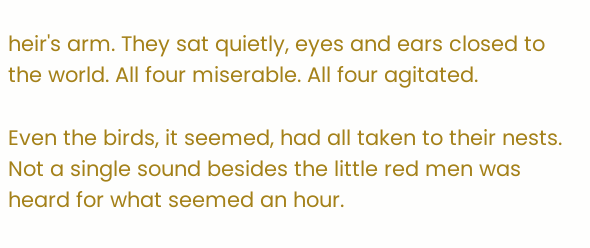heir's arm. They sat quietly, eyes and ears closed to the world. All four miserable. All four agitated.

Even the birds, it seemed, had all taken to their nests. Not a single sound besides the little red men was heard for what seemed an hour.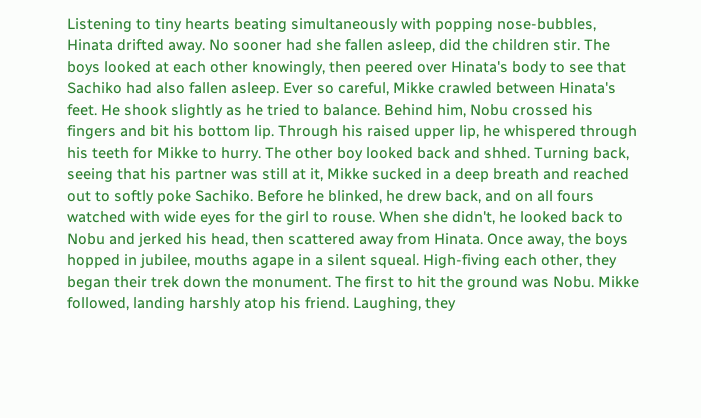Listening to tiny hearts beating simultaneously with popping nose-bubbles, Hinata drifted away. No sooner had she fallen asleep, did the children stir. The boys looked at each other knowingly, then peered over Hinata's body to see that Sachiko had also fallen asleep. Ever so careful, Mikke crawled between Hinata's feet. He shook slightly as he tried to balance. Behind him, Nobu crossed his fingers and bit his bottom lip. Through his raised upper lip, he whispered through his teeth for Mikke to hurry. The other boy looked back and shhed. Turning back, seeing that his partner was still at it, Mikke sucked in a deep breath and reached out to softly poke Sachiko. Before he blinked, he drew back, and on all fours watched with wide eyes for the girl to rouse. When she didn't, he looked back to Nobu and jerked his head, then scattered away from Hinata. Once away, the boys hopped in jubilee, mouths agape in a silent squeal. High-fiving each other, they began their trek down the monument. The first to hit the ground was Nobu. Mikke followed, landing harshly atop his friend. Laughing, they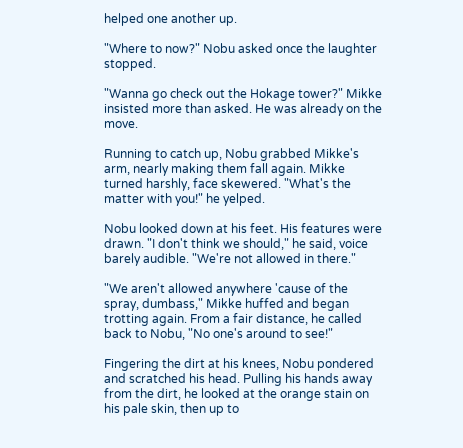helped one another up.

"Where to now?" Nobu asked once the laughter stopped.

"Wanna go check out the Hokage tower?" Mikke insisted more than asked. He was already on the move.

Running to catch up, Nobu grabbed Mikke's arm, nearly making them fall again. Mikke turned harshly, face skewered. "What's the matter with you!" he yelped.

Nobu looked down at his feet. His features were drawn. "I don't think we should," he said, voice barely audible. "We're not allowed in there."

"We aren't allowed anywhere 'cause of the spray, dumbass," Mikke huffed and began trotting again. From a fair distance, he called back to Nobu, "No one's around to see!"

Fingering the dirt at his knees, Nobu pondered and scratched his head. Pulling his hands away from the dirt, he looked at the orange stain on his pale skin, then up to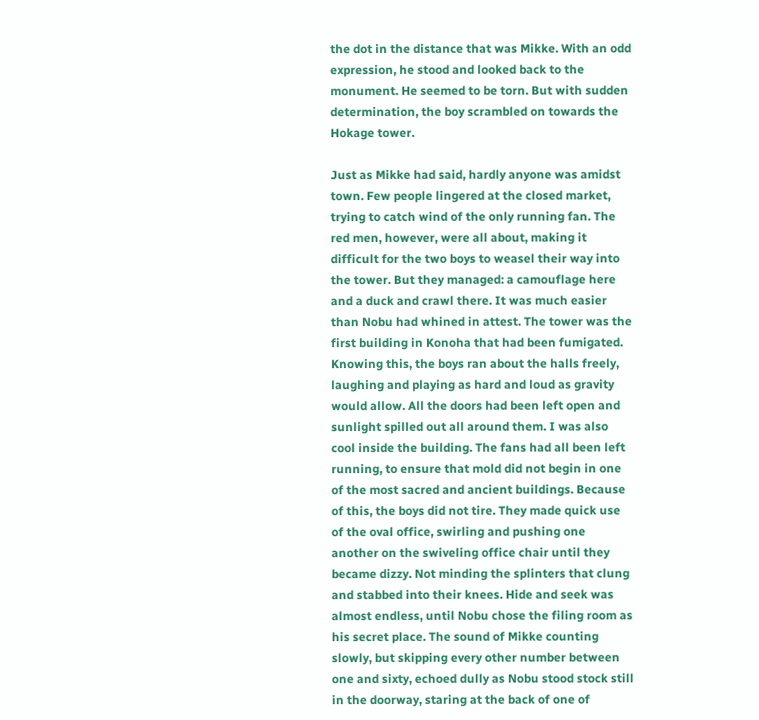the dot in the distance that was Mikke. With an odd expression, he stood and looked back to the monument. He seemed to be torn. But with sudden determination, the boy scrambled on towards the Hokage tower.

Just as Mikke had said, hardly anyone was amidst town. Few people lingered at the closed market, trying to catch wind of the only running fan. The red men, however, were all about, making it difficult for the two boys to weasel their way into the tower. But they managed: a camouflage here and a duck and crawl there. It was much easier than Nobu had whined in attest. The tower was the first building in Konoha that had been fumigated. Knowing this, the boys ran about the halls freely, laughing and playing as hard and loud as gravity would allow. All the doors had been left open and sunlight spilled out all around them. I was also cool inside the building. The fans had all been left running, to ensure that mold did not begin in one of the most sacred and ancient buildings. Because of this, the boys did not tire. They made quick use of the oval office, swirling and pushing one another on the swiveling office chair until they became dizzy. Not minding the splinters that clung and stabbed into their knees. Hide and seek was almost endless, until Nobu chose the filing room as his secret place. The sound of Mikke counting slowly, but skipping every other number between one and sixty, echoed dully as Nobu stood stock still in the doorway, staring at the back of one of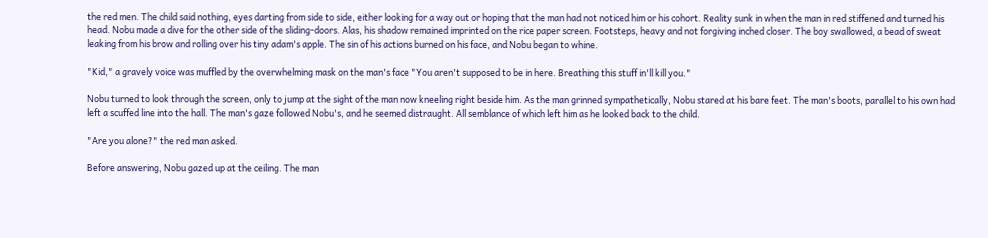the red men. The child said nothing, eyes darting from side to side, either looking for a way out or hoping that the man had not noticed him or his cohort. Reality sunk in when the man in red stiffened and turned his head. Nobu made a dive for the other side of the sliding-doors. Alas, his shadow remained imprinted on the rice paper screen. Footsteps, heavy and not forgiving inched closer. The boy swallowed, a bead of sweat leaking from his brow and rolling over his tiny adam's apple. The sin of his actions burned on his face, and Nobu began to whine.

"Kid," a gravely voice was muffled by the overwhelming mask on the man's face "You aren't supposed to be in here. Breathing this stuff in'll kill you."

Nobu turned to look through the screen, only to jump at the sight of the man now kneeling right beside him. As the man grinned sympathetically, Nobu stared at his bare feet. The man's boots, parallel to his own had left a scuffed line into the hall. The man's gaze followed Nobu's, and he seemed distraught. All semblance of which left him as he looked back to the child.

"Are you alone?" the red man asked.

Before answering, Nobu gazed up at the ceiling. The man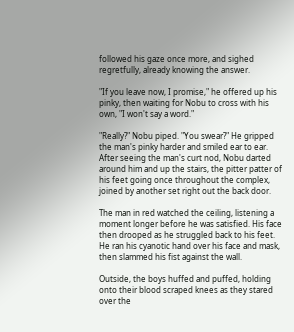followed his gaze once more, and sighed regretfully, already knowing the answer.

"If you leave now, I promise," he offered up his pinky, then waiting for Nobu to cross with his own, "I won't say a word."

"Really?" Nobu piped. "You swear?" He gripped the man's pinky harder and smiled ear to ear. After seeing the man's curt nod, Nobu darted around him and up the stairs, the pitter patter of his feet going once throughout the complex, joined by another set right out the back door.

The man in red watched the ceiling, listening a moment longer before he was satisfied. His face then drooped as he struggled back to his feet. He ran his cyanotic hand over his face and mask, then slammed his fist against the wall.

Outside, the boys huffed and puffed, holding onto their blood scraped knees as they stared over the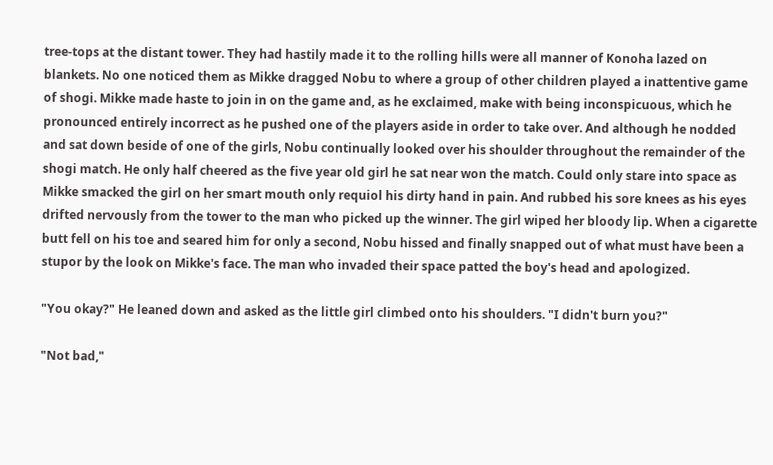tree-tops at the distant tower. They had hastily made it to the rolling hills were all manner of Konoha lazed on blankets. No one noticed them as Mikke dragged Nobu to where a group of other children played a inattentive game of shogi. Mikke made haste to join in on the game and, as he exclaimed, make with being inconspicuous, which he pronounced entirely incorrect as he pushed one of the players aside in order to take over. And although he nodded and sat down beside of one of the girls, Nobu continually looked over his shoulder throughout the remainder of the shogi match. He only half cheered as the five year old girl he sat near won the match. Could only stare into space as Mikke smacked the girl on her smart mouth only requiol his dirty hand in pain. And rubbed his sore knees as his eyes drifted nervously from the tower to the man who picked up the winner. The girl wiped her bloody lip. When a cigarette butt fell on his toe and seared him for only a second, Nobu hissed and finally snapped out of what must have been a stupor by the look on Mikke's face. The man who invaded their space patted the boy's head and apologized.

"You okay?" He leaned down and asked as the little girl climbed onto his shoulders. "I didn't burn you?"

"Not bad,"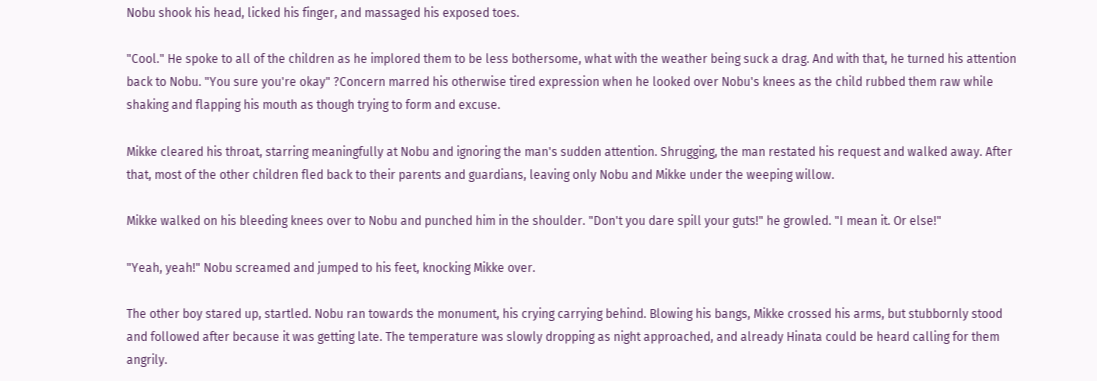Nobu shook his head, licked his finger, and massaged his exposed toes.

"Cool." He spoke to all of the children as he implored them to be less bothersome, what with the weather being suck a drag. And with that, he turned his attention back to Nobu. "You sure you're okay" ?Concern marred his otherwise tired expression when he looked over Nobu's knees as the child rubbed them raw while shaking and flapping his mouth as though trying to form and excuse.

Mikke cleared his throat, starring meaningfully at Nobu and ignoring the man's sudden attention. Shrugging, the man restated his request and walked away. After that, most of the other children fled back to their parents and guardians, leaving only Nobu and Mikke under the weeping willow.

Mikke walked on his bleeding knees over to Nobu and punched him in the shoulder. "Don't you dare spill your guts!" he growled. "I mean it. Or else!"

"Yeah, yeah!" Nobu screamed and jumped to his feet, knocking Mikke over.

The other boy stared up, startled. Nobu ran towards the monument, his crying carrying behind. Blowing his bangs, Mikke crossed his arms, but stubbornly stood and followed after because it was getting late. The temperature was slowly dropping as night approached, and already Hinata could be heard calling for them angrily.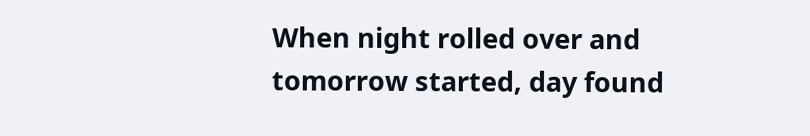When night rolled over and tomorrow started, day found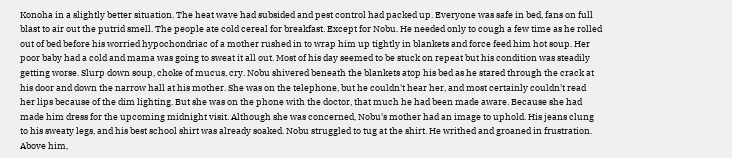Konoha in a slightly better situation. The heat wave had subsided and pest control had packed up. Everyone was safe in bed, fans on full blast to air out the putrid smell. The people ate cold cereal for breakfast. Except for Nobu. He needed only to cough a few time as he rolled out of bed before his worried hypochondriac of a mother rushed in to wrap him up tightly in blankets and force feed him hot soup. Her poor baby had a cold and mama was going to sweat it all out. Most of his day seemed to be stuck on repeat but his condition was steadily getting worse. Slurp down soup, choke of mucus, cry. Nobu shivered beneath the blankets atop his bed as he stared through the crack at his door and down the narrow hall at his mother. She was on the telephone, but he couldn't hear her, and most certainly couldn't read her lips because of the dim lighting. But she was on the phone with the doctor, that much he had been made aware. Because she had made him dress for the upcoming midnight visit. Although she was concerned, Nobu's mother had an image to uphold. His jeans clung to his sweaty legs, and his best school shirt was already soaked. Nobu struggled to tug at the shirt. He writhed and groaned in frustration. Above him,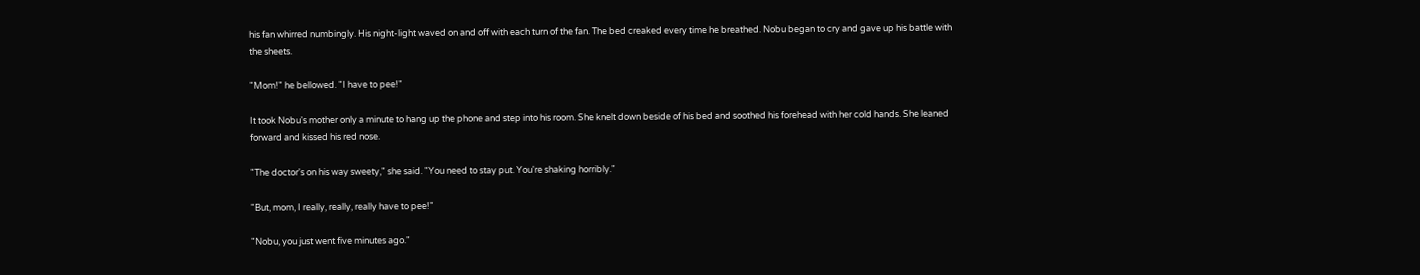his fan whirred numbingly. His night-light waved on and off with each turn of the fan. The bed creaked every time he breathed. Nobu began to cry and gave up his battle with the sheets.

"Mom!" he bellowed. "I have to pee!"

It took Nobu's mother only a minute to hang up the phone and step into his room. She knelt down beside of his bed and soothed his forehead with her cold hands. She leaned forward and kissed his red nose.

"The doctor's on his way sweety," she said. "You need to stay put. You're shaking horribly."

"But, mom, I really, really, really have to pee!"

"Nobu, you just went five minutes ago."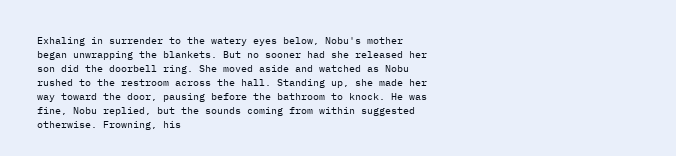Exhaling in surrender to the watery eyes below, Nobu's mother began unwrapping the blankets. But no sooner had she released her son did the doorbell ring. She moved aside and watched as Nobu rushed to the restroom across the hall. Standing up, she made her way toward the door, pausing before the bathroom to knock. He was fine, Nobu replied, but the sounds coming from within suggested otherwise. Frowning, his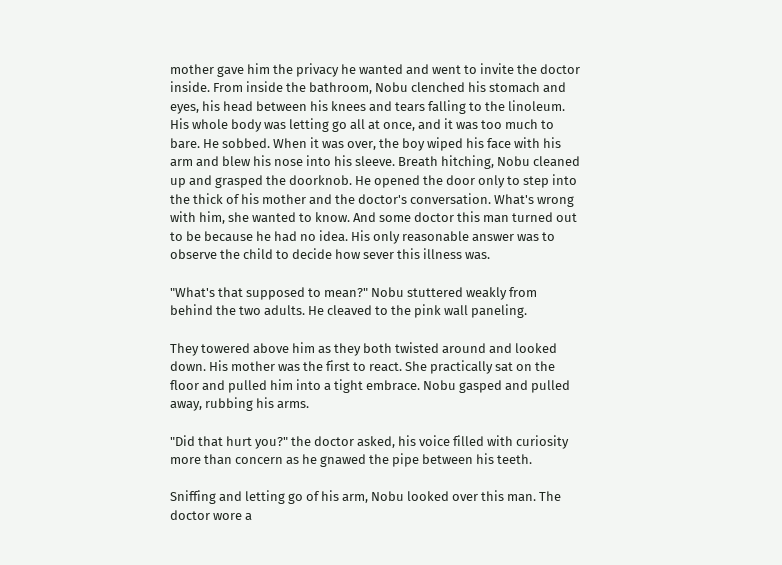mother gave him the privacy he wanted and went to invite the doctor inside. From inside the bathroom, Nobu clenched his stomach and eyes, his head between his knees and tears falling to the linoleum. His whole body was letting go all at once, and it was too much to bare. He sobbed. When it was over, the boy wiped his face with his arm and blew his nose into his sleeve. Breath hitching, Nobu cleaned up and grasped the doorknob. He opened the door only to step into the thick of his mother and the doctor's conversation. What's wrong with him, she wanted to know. And some doctor this man turned out to be because he had no idea. His only reasonable answer was to observe the child to decide how sever this illness was.

"What's that supposed to mean?" Nobu stuttered weakly from behind the two adults. He cleaved to the pink wall paneling.

They towered above him as they both twisted around and looked down. His mother was the first to react. She practically sat on the floor and pulled him into a tight embrace. Nobu gasped and pulled away, rubbing his arms.

"Did that hurt you?" the doctor asked, his voice filled with curiosity more than concern as he gnawed the pipe between his teeth.

Sniffing and letting go of his arm, Nobu looked over this man. The doctor wore a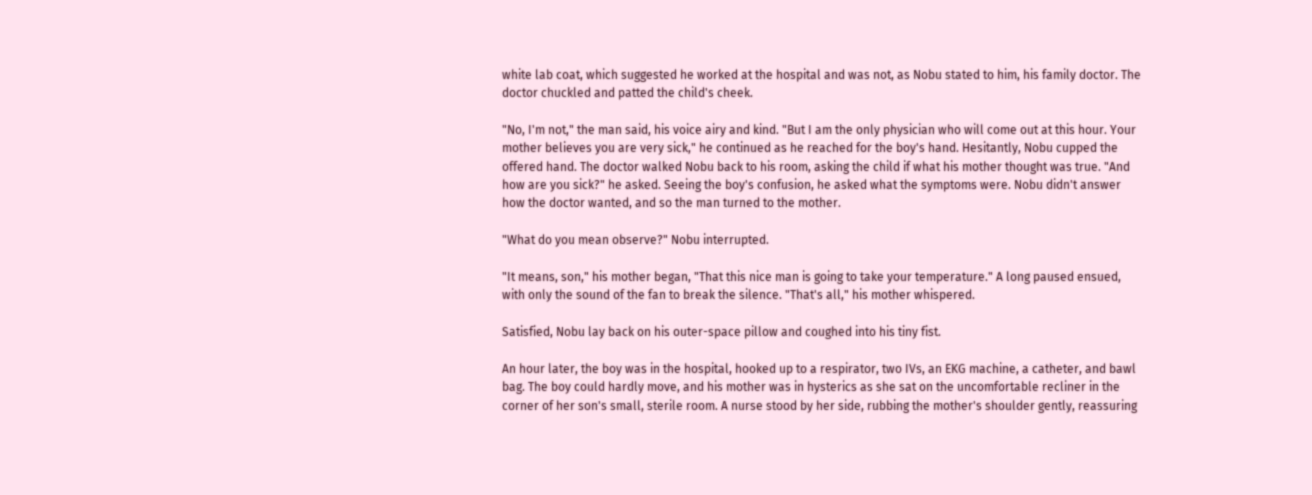white lab coat, which suggested he worked at the hospital and was not, as Nobu stated to him, his family doctor. The doctor chuckled and patted the child's cheek.

"No, I'm not," the man said, his voice airy and kind. "But I am the only physician who will come out at this hour. Your mother believes you are very sick," he continued as he reached for the boy's hand. Hesitantly, Nobu cupped the offered hand. The doctor walked Nobu back to his room, asking the child if what his mother thought was true. "And how are you sick?" he asked. Seeing the boy's confusion, he asked what the symptoms were. Nobu didn't answer how the doctor wanted, and so the man turned to the mother.

"What do you mean observe?" Nobu interrupted.

"It means, son," his mother began, "That this nice man is going to take your temperature." A long paused ensued, with only the sound of the fan to break the silence. "That's all," his mother whispered.

Satisfied, Nobu lay back on his outer-space pillow and coughed into his tiny fist.

An hour later, the boy was in the hospital, hooked up to a respirator, two IVs, an EKG machine, a catheter, and bawl bag. The boy could hardly move, and his mother was in hysterics as she sat on the uncomfortable recliner in the corner of her son's small, sterile room. A nurse stood by her side, rubbing the mother's shoulder gently, reassuring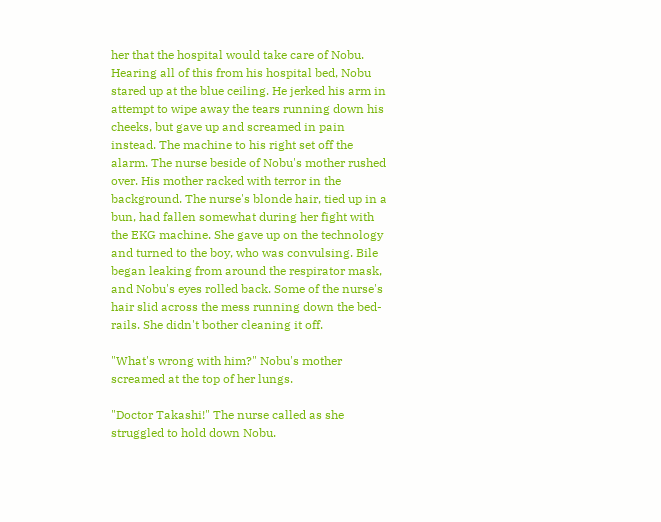her that the hospital would take care of Nobu. Hearing all of this from his hospital bed, Nobu stared up at the blue ceiling. He jerked his arm in attempt to wipe away the tears running down his cheeks, but gave up and screamed in pain instead. The machine to his right set off the alarm. The nurse beside of Nobu's mother rushed over. His mother racked with terror in the background. The nurse's blonde hair, tied up in a bun, had fallen somewhat during her fight with the EKG machine. She gave up on the technology and turned to the boy, who was convulsing. Bile began leaking from around the respirator mask, and Nobu's eyes rolled back. Some of the nurse's hair slid across the mess running down the bed-rails. She didn't bother cleaning it off.

"What's wrong with him?" Nobu's mother screamed at the top of her lungs.

"Doctor Takashi!" The nurse called as she struggled to hold down Nobu.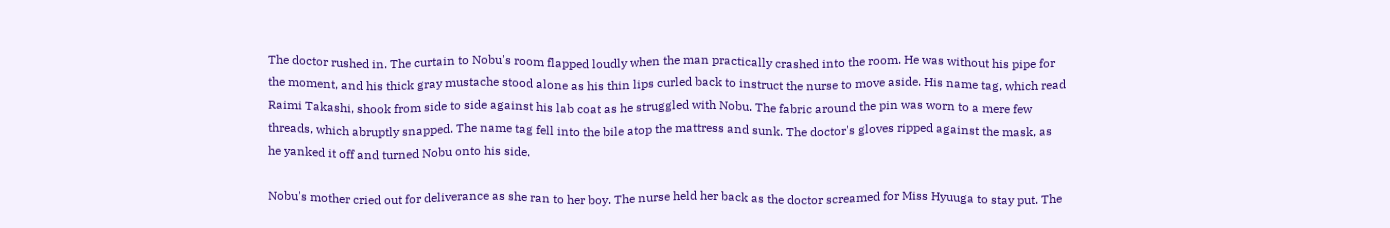The doctor rushed in. The curtain to Nobu's room flapped loudly when the man practically crashed into the room. He was without his pipe for the moment, and his thick gray mustache stood alone as his thin lips curled back to instruct the nurse to move aside. His name tag, which read Raimi Takashi, shook from side to side against his lab coat as he struggled with Nobu. The fabric around the pin was worn to a mere few threads, which abruptly snapped. The name tag fell into the bile atop the mattress and sunk. The doctor's gloves ripped against the mask, as he yanked it off and turned Nobu onto his side.

Nobu's mother cried out for deliverance as she ran to her boy. The nurse held her back as the doctor screamed for Miss Hyuuga to stay put. The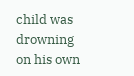child was drowning on his own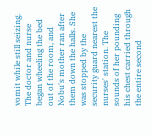vomit while still seizing. The doctor and nurse began wheeling the bed out of the room, and Nobu's mother ran after them down the halls. She was stopped by the security guard nearest the nurses' station. The sounds of her pounding his chest carried through the entire second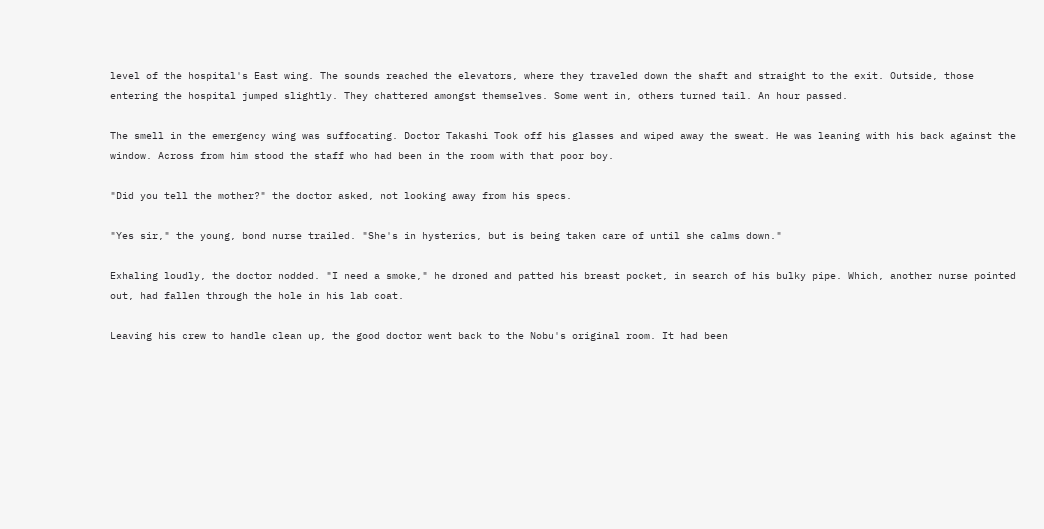level of the hospital's East wing. The sounds reached the elevators, where they traveled down the shaft and straight to the exit. Outside, those entering the hospital jumped slightly. They chattered amongst themselves. Some went in, others turned tail. An hour passed.

The smell in the emergency wing was suffocating. Doctor Takashi Took off his glasses and wiped away the sweat. He was leaning with his back against the window. Across from him stood the staff who had been in the room with that poor boy.

"Did you tell the mother?" the doctor asked, not looking away from his specs.

"Yes sir," the young, bond nurse trailed. "She's in hysterics, but is being taken care of until she calms down."

Exhaling loudly, the doctor nodded. "I need a smoke," he droned and patted his breast pocket, in search of his bulky pipe. Which, another nurse pointed out, had fallen through the hole in his lab coat.

Leaving his crew to handle clean up, the good doctor went back to the Nobu's original room. It had been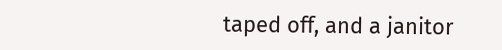taped off, and a janitor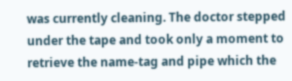was currently cleaning. The doctor stepped under the tape and took only a moment to retrieve the name-tag and pipe which the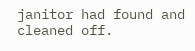janitor had found and cleaned off.